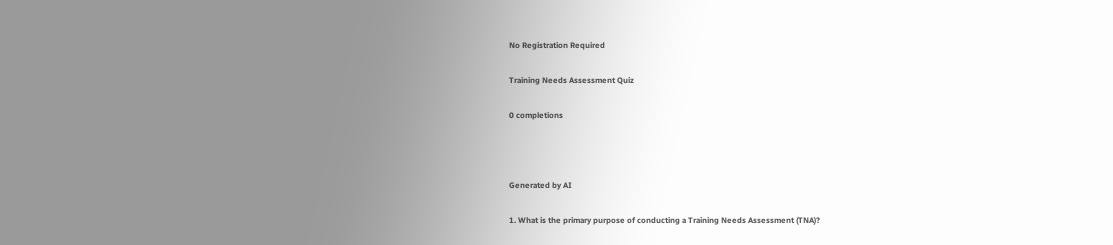No Registration Required

Training Needs Assessment Quiz

0 completions



Generated by AI

1. What is the primary purpose of conducting a Training Needs Assessment (TNA)?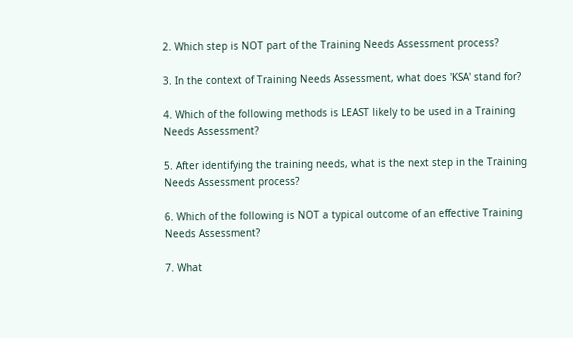2. Which step is NOT part of the Training Needs Assessment process?

3. In the context of Training Needs Assessment, what does 'KSA' stand for?

4. Which of the following methods is LEAST likely to be used in a Training Needs Assessment?

5. After identifying the training needs, what is the next step in the Training Needs Assessment process?

6. Which of the following is NOT a typical outcome of an effective Training Needs Assessment?

7. What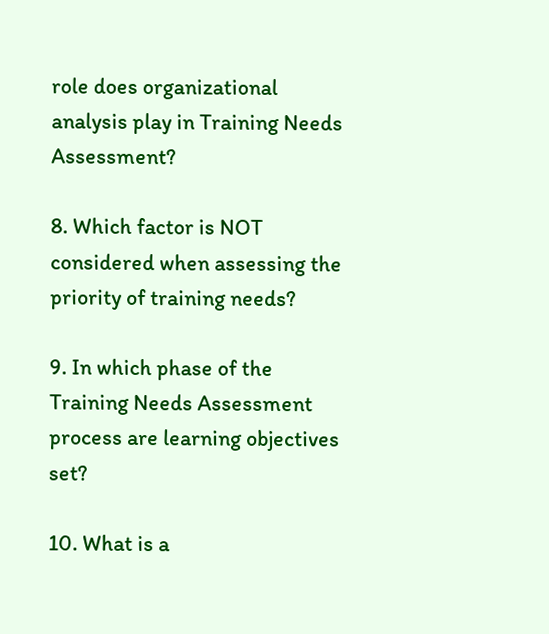role does organizational analysis play in Training Needs Assessment?

8. Which factor is NOT considered when assessing the priority of training needs?

9. In which phase of the Training Needs Assessment process are learning objectives set?

10. What is a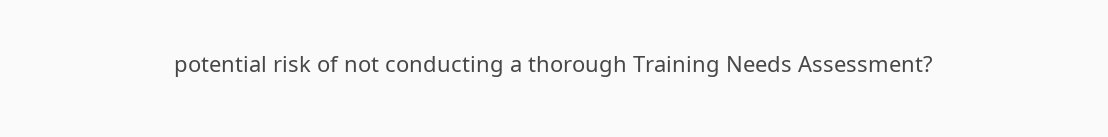potential risk of not conducting a thorough Training Needs Assessment?